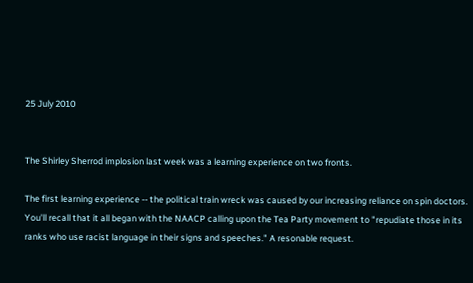25 July 2010


The Shirley Sherrod implosion last week was a learning experience on two fronts.

The first learning experience -- the political train wreck was caused by our increasing reliance on spin doctors. You'll recall that it all began with the NAACP calling upon the Tea Party movement to "repudiate those in its ranks who use racist language in their signs and speeches." A resonable request.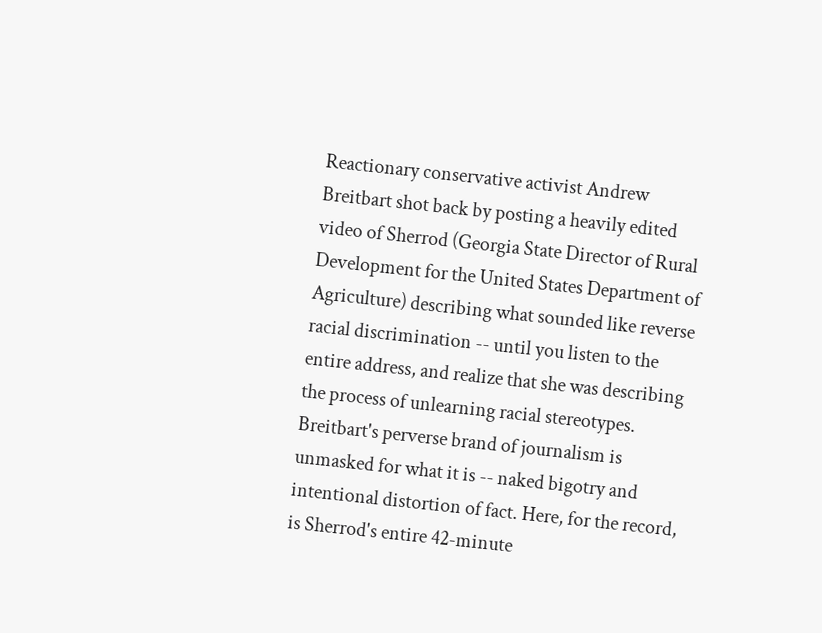Reactionary conservative activist Andrew Breitbart shot back by posting a heavily edited video of Sherrod (Georgia State Director of Rural Development for the United States Department of Agriculture) describing what sounded like reverse racial discrimination -- until you listen to the entire address, and realize that she was describing the process of unlearning racial stereotypes. Breitbart's perverse brand of journalism is unmasked for what it is -- naked bigotry and intentional distortion of fact. Here, for the record, is Sherrod's entire 42-minute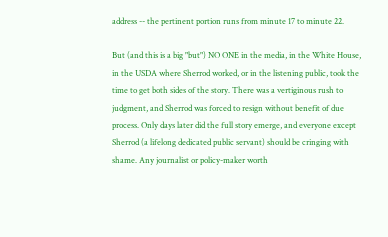address -- the pertinent portion runs from minute 17 to minute 22.

But (and this is a big "but") NO ONE in the media, in the White House, in the USDA where Sherrod worked, or in the listening public, took the time to get both sides of the story. There was a vertiginous rush to judgment, and Sherrod was forced to resign without benefit of due process. Only days later did the full story emerge, and everyone except Sherrod (a lifelong dedicated public servant) should be cringing with shame. Any journalist or policy-maker worth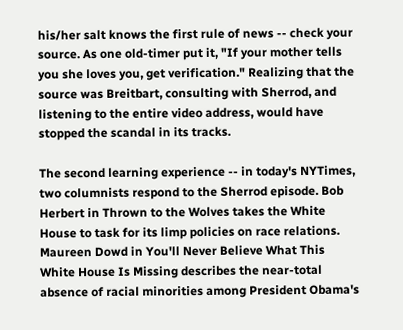his/her salt knows the first rule of news -- check your source. As one old-timer put it, "If your mother tells you she loves you, get verification." Realizing that the source was Breitbart, consulting with Sherrod, and listening to the entire video address, would have stopped the scandal in its tracks.

The second learning experience -- in today's NYTimes, two columnists respond to the Sherrod episode. Bob Herbert in Thrown to the Wolves takes the White House to task for its limp policies on race relations. Maureen Dowd in You'll Never Believe What This White House Is Missing describes the near-total absence of racial minorities among President Obama's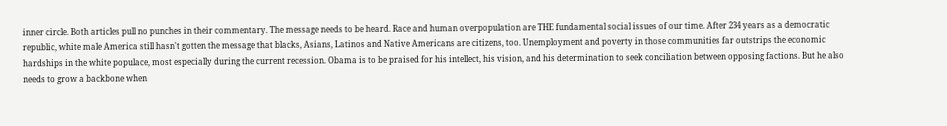inner circle. Both articles pull no punches in their commentary. The message needs to be heard. Race and human overpopulation are THE fundamental social issues of our time. After 234 years as a democratic republic, white male America still hasn't gotten the message that blacks, Asians, Latinos and Native Americans are citizens, too. Unemployment and poverty in those communities far outstrips the economic hardships in the white populace, most especially during the current recession. Obama is to be praised for his intellect, his vision, and his determination to seek conciliation between opposing factions. But he also needs to grow a backbone when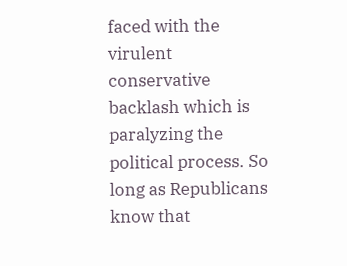faced with the virulent conservative backlash which is paralyzing the political process. So long as Republicans know that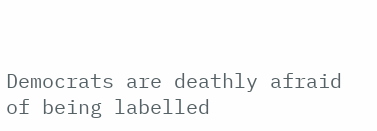Democrats are deathly afraid of being labelled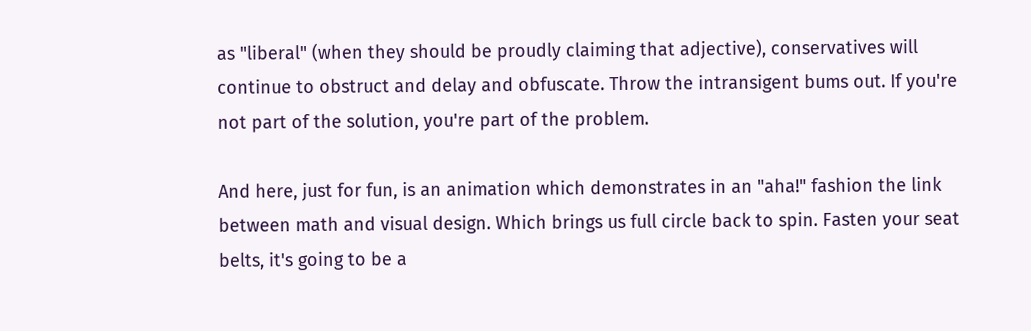as "liberal" (when they should be proudly claiming that adjective), conservatives will continue to obstruct and delay and obfuscate. Throw the intransigent bums out. If you're not part of the solution, you're part of the problem.

And here, just for fun, is an animation which demonstrates in an "aha!" fashion the link between math and visual design. Which brings us full circle back to spin. Fasten your seat belts, it's going to be a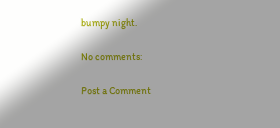bumpy night.

No comments:

Post a Comment